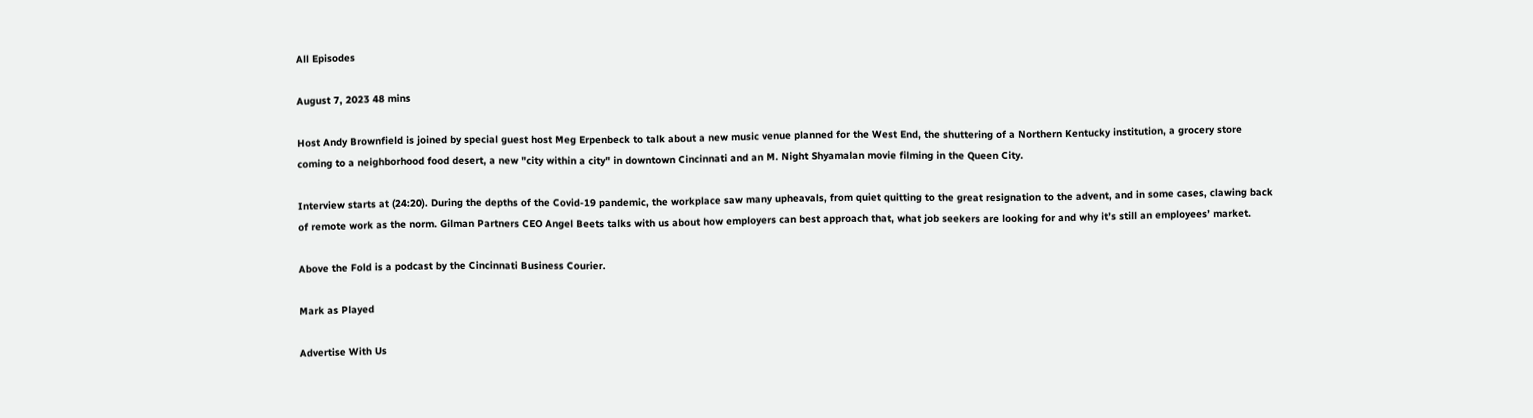All Episodes

August 7, 2023 48 mins

Host Andy Brownfield is joined by special guest host Meg Erpenbeck to talk about a new music venue planned for the West End, the shuttering of a Northern Kentucky institution, a grocery store coming to a neighborhood food desert, a new "city within a city" in downtown Cincinnati and an M. Night Shyamalan movie filming in the Queen City.

Interview starts at (24:20). During the depths of the Covid-19 pandemic, the workplace saw many upheavals, from quiet quitting to the great resignation to the advent, and in some cases, clawing back of remote work as the norm. Gilman Partners CEO Angel Beets talks with us about how employers can best approach that, what job seekers are looking for and why it’s still an employees’ market.

Above the Fold is a podcast by the Cincinnati Business Courier.

Mark as Played

Advertise With Us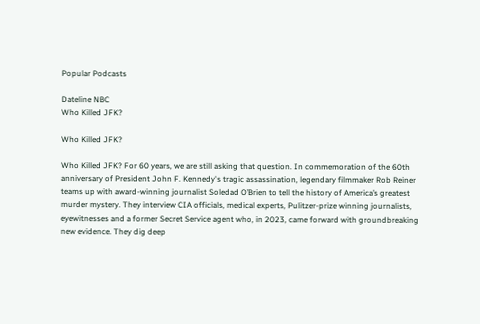Popular Podcasts

Dateline NBC
Who Killed JFK?

Who Killed JFK?

Who Killed JFK? For 60 years, we are still asking that question. In commemoration of the 60th anniversary of President John F. Kennedy's tragic assassination, legendary filmmaker Rob Reiner teams up with award-winning journalist Soledad O’Brien to tell the history of America’s greatest murder mystery. They interview CIA officials, medical experts, Pulitzer-prize winning journalists, eyewitnesses and a former Secret Service agent who, in 2023, came forward with groundbreaking new evidence. They dig deep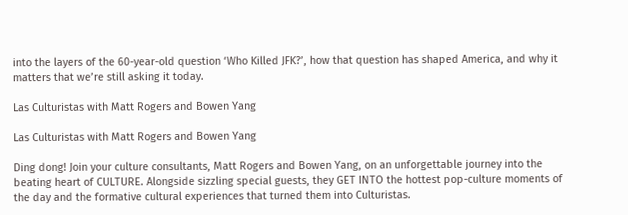into the layers of the 60-year-old question ‘Who Killed JFK?’, how that question has shaped America, and why it matters that we’re still asking it today.

Las Culturistas with Matt Rogers and Bowen Yang

Las Culturistas with Matt Rogers and Bowen Yang

Ding dong! Join your culture consultants, Matt Rogers and Bowen Yang, on an unforgettable journey into the beating heart of CULTURE. Alongside sizzling special guests, they GET INTO the hottest pop-culture moments of the day and the formative cultural experiences that turned them into Culturistas.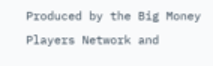Produced by the Big Money Players Network and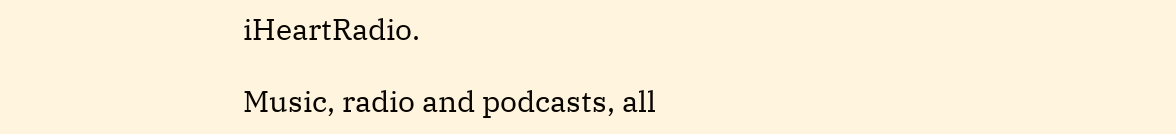iHeartRadio.

Music, radio and podcasts, all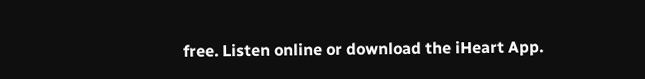free. Listen online or download the iHeart App.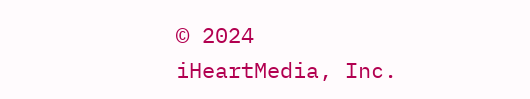© 2024 iHeartMedia, Inc.